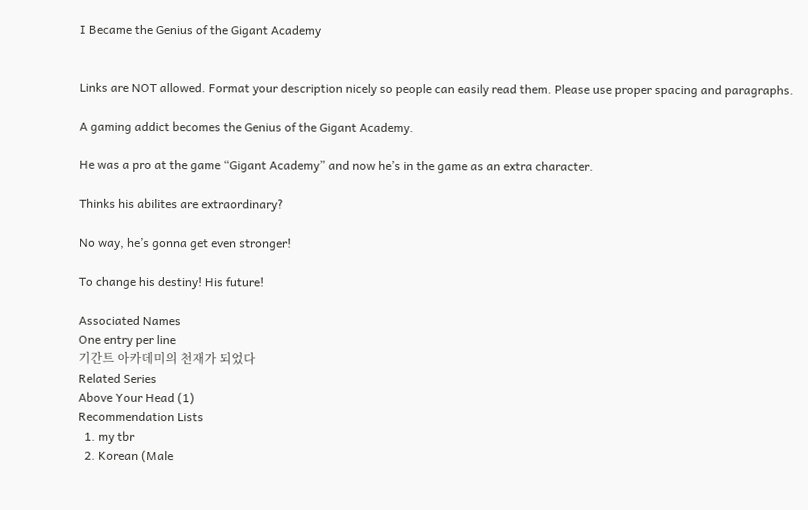I Became the Genius of the Gigant Academy


Links are NOT allowed. Format your description nicely so people can easily read them. Please use proper spacing and paragraphs.

A gaming addict becomes the Genius of the Gigant Academy.

He was a pro at the game “Gigant Academy” and now he’s in the game as an extra character.

Thinks his abilites are extraordinary?

No way, he’s gonna get even stronger!

To change his destiny! His future!

Associated Names
One entry per line
기간트 아카데미의 천재가 되었다
Related Series
Above Your Head (1)
Recommendation Lists
  1. my tbr
  2. Korean (Male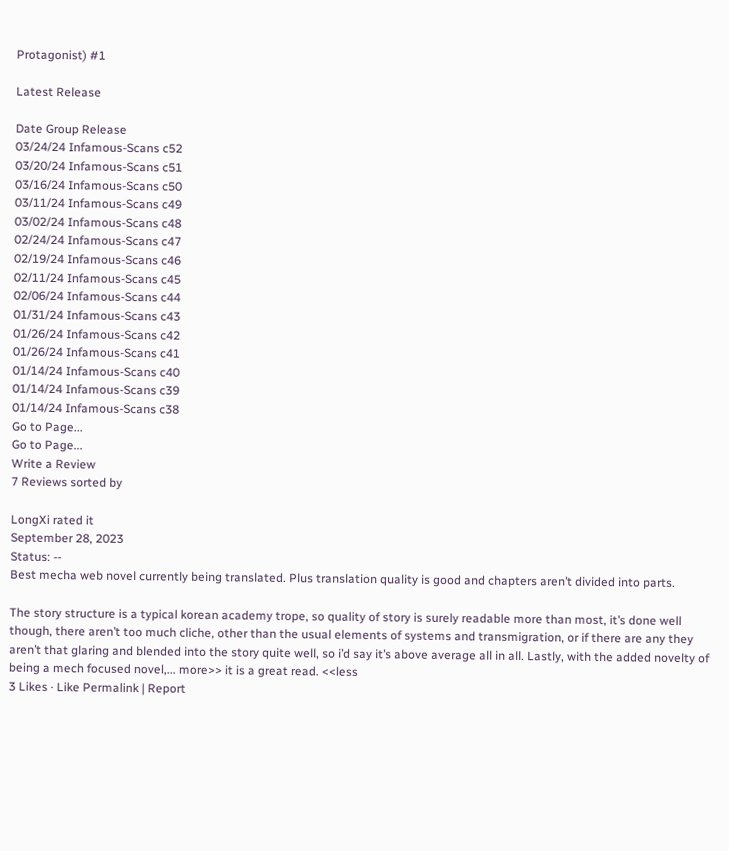Protagonist) #1

Latest Release

Date Group Release
03/24/24 Infamous-Scans c52
03/20/24 Infamous-Scans c51
03/16/24 Infamous-Scans c50
03/11/24 Infamous-Scans c49
03/02/24 Infamous-Scans c48
02/24/24 Infamous-Scans c47
02/19/24 Infamous-Scans c46
02/11/24 Infamous-Scans c45
02/06/24 Infamous-Scans c44
01/31/24 Infamous-Scans c43
01/26/24 Infamous-Scans c42
01/26/24 Infamous-Scans c41
01/14/24 Infamous-Scans c40
01/14/24 Infamous-Scans c39
01/14/24 Infamous-Scans c38
Go to Page...
Go to Page...
Write a Review
7 Reviews sorted by

LongXi rated it
September 28, 2023
Status: --
Best mecha web novel currently being translated. Plus translation quality is good and chapters aren’t divided into parts.

The story structure is a typical korean academy trope, so quality of story is surely readable more than most, it’s done well though, there aren’t too much cliche, other than the usual elements of systems and transmigration, or if there are any they aren’t that glaring and blended into the story quite well, so i’d say it’s above average all in all. Lastly, with the added novelty of being a mech focused novel,... more>> it is a great read. <<less
3 Likes · Like Permalink | Report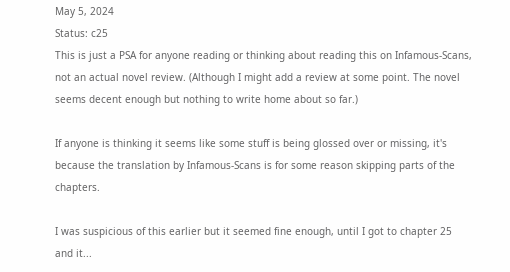May 5, 2024
Status: c25
This is just a PSA for anyone reading or thinking about reading this on Infamous-Scans, not an actual novel review. (Although I might add a review at some point. The novel seems decent enough but nothing to write home about so far.)

If anyone is thinking it seems like some stuff is being glossed over or missing, it's because the translation by Infamous-Scans is for some reason skipping parts of the chapters.

I was suspicious of this earlier but it seemed fine enough, until I got to chapter 25 and it...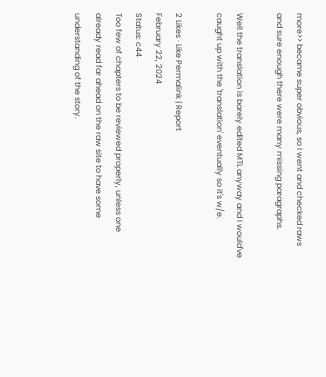more>> became super obvious, so I went and checked raws and sure enough there were many missing paragraphs.

Well the translation is barely edited MTL anyway and I would've caught up with the 'translation' eventually so it's w/e.

2 Likes · Like Permalink | Report
February 22, 2024
Status: c44
Too few of chapters to be reviewed properly, unless one already read far ahead on the raw site to have some understanding of the story.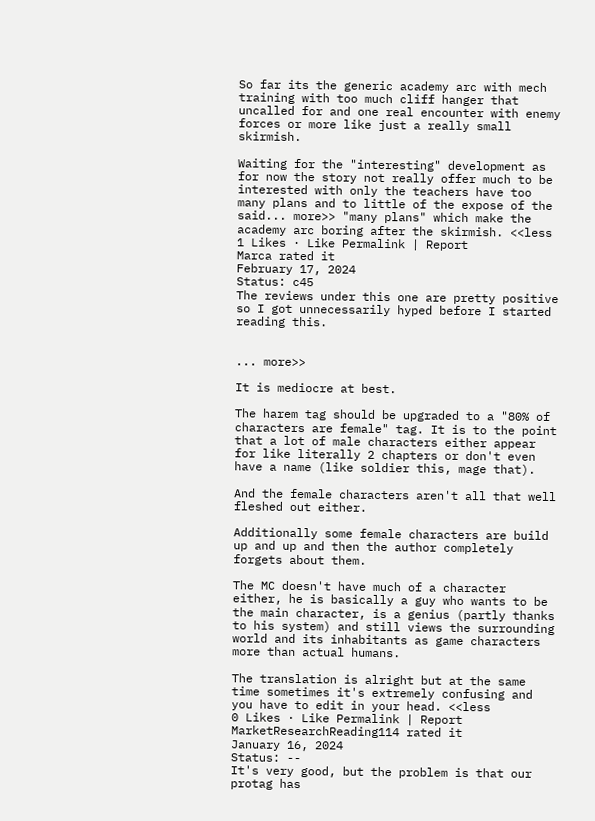So far its the generic academy arc with mech training with too much cliff hanger that uncalled for and one real encounter with enemy forces or more like just a really small skirmish.

Waiting for the "interesting" development as for now the story not really offer much to be interested with only the teachers have too many plans and to little of the expose of the said... more>> "many plans" which make the academy arc boring after the skirmish. <<less
1 Likes · Like Permalink | Report
Marca rated it
February 17, 2024
Status: c45
The reviews under this one are pretty positive so I got unnecessarily hyped before I started reading this.


... more>>

It is mediocre at best.

The harem tag should be upgraded to a "80% of characters are female" tag. It is to the point that a lot of male characters either appear for like literally 2 chapters or don't even have a name (like soldier this, mage that).

And the female characters aren't all that well fleshed out either.

Additionally some female characters are build up and up and then the author completely forgets about them.

The MC doesn't have much of a character either, he is basically a guy who wants to be the main character, is a genius (partly thanks to his system) and still views the surrounding world and its inhabitants as game characters more than actual humans.

The translation is alright but at the same time sometimes it's extremely confusing and you have to edit in your head. <<less
0 Likes · Like Permalink | Report
MarketResearchReading114 rated it
January 16, 2024
Status: --
It's very good, but the problem is that our protag has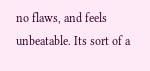no flaws, and feels unbeatable. Its sort of a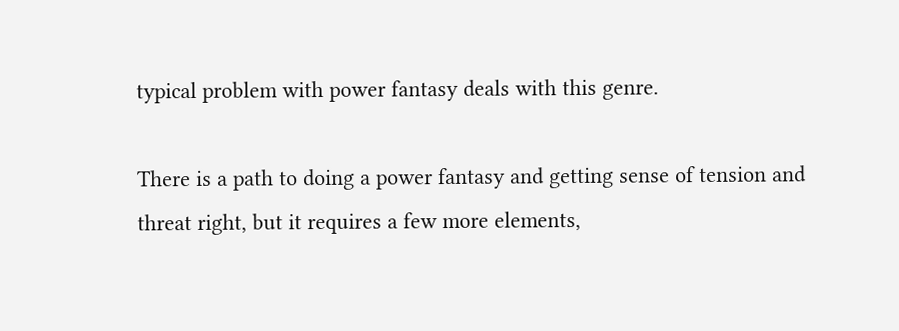typical problem with power fantasy deals with this genre.

There is a path to doing a power fantasy and getting sense of tension and threat right, but it requires a few more elements,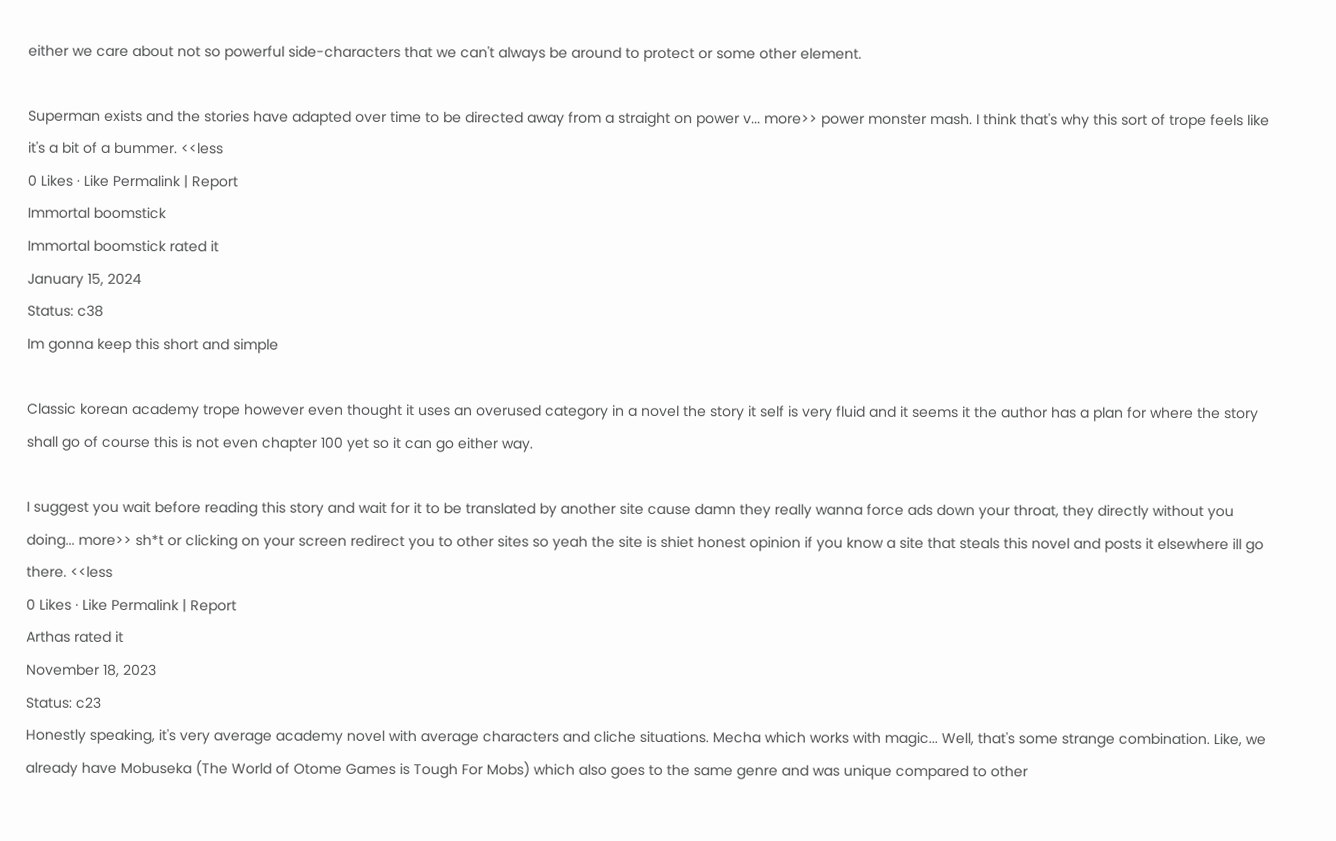either we care about not so powerful side-characters that we can't always be around to protect or some other element.

Superman exists and the stories have adapted over time to be directed away from a straight on power v... more>> power monster mash. I think that's why this sort of trope feels like it's a bit of a bummer. <<less
0 Likes · Like Permalink | Report
Immortal boomstick
Immortal boomstick rated it
January 15, 2024
Status: c38
Im gonna keep this short and simple

Classic korean academy trope however even thought it uses an overused category in a novel the story it self is very fluid and it seems it the author has a plan for where the story shall go of course this is not even chapter 100 yet so it can go either way.

I suggest you wait before reading this story and wait for it to be translated by another site cause damn they really wanna force ads down your throat, they directly without you doing... more>> sh*t or clicking on your screen redirect you to other sites so yeah the site is shiet honest opinion if you know a site that steals this novel and posts it elsewhere ill go there. <<less
0 Likes · Like Permalink | Report
Arthas rated it
November 18, 2023
Status: c23
Honestly speaking, it's very average academy novel with average characters and cliche situations. Mecha which works with magic... Well, that's some strange combination. Like, we already have Mobuseka (The World of Otome Games is Tough For Mobs) which also goes to the same genre and was unique compared to other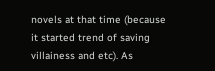novels at that time (because it started trend of saving villainess and etc). As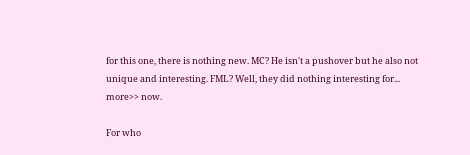for this one, there is nothing new. MC? He isn't a pushover but he also not unique and interesting. FML? Well, they did nothing interesting for... more>> now.

For who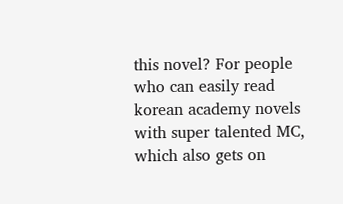this novel? For people who can easily read korean academy novels with super talented MC, which also gets on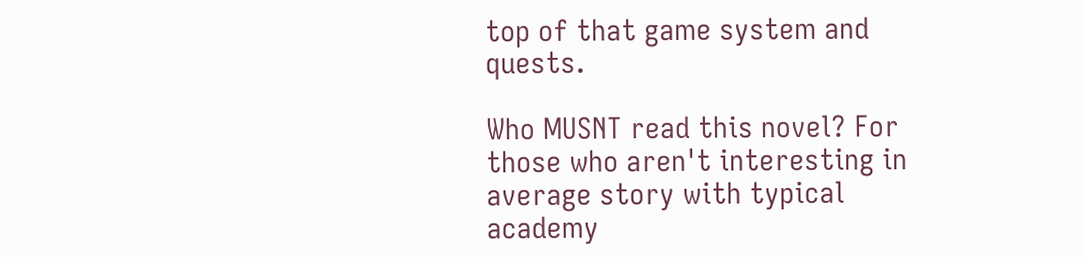top of that game system and quests.

Who MUSNT read this novel? For those who aren't interesting in average story with typical academy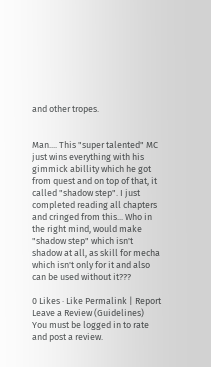and other tropes.


Man.... This "super talented" MC just wins everything with his gimmick abillity which he got from quest and on top of that, it called "shadow step". I just completed reading all chapters and cringed from this... Who in the right mind, would make "shadow step" which isn't shadow at all, as skill for mecha which isn't only for it and also can be used without it???

0 Likes · Like Permalink | Report
Leave a Review (Guidelines)
You must be logged in to rate and post a review.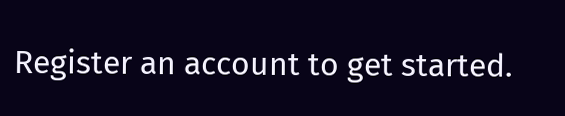Register an account to get started.